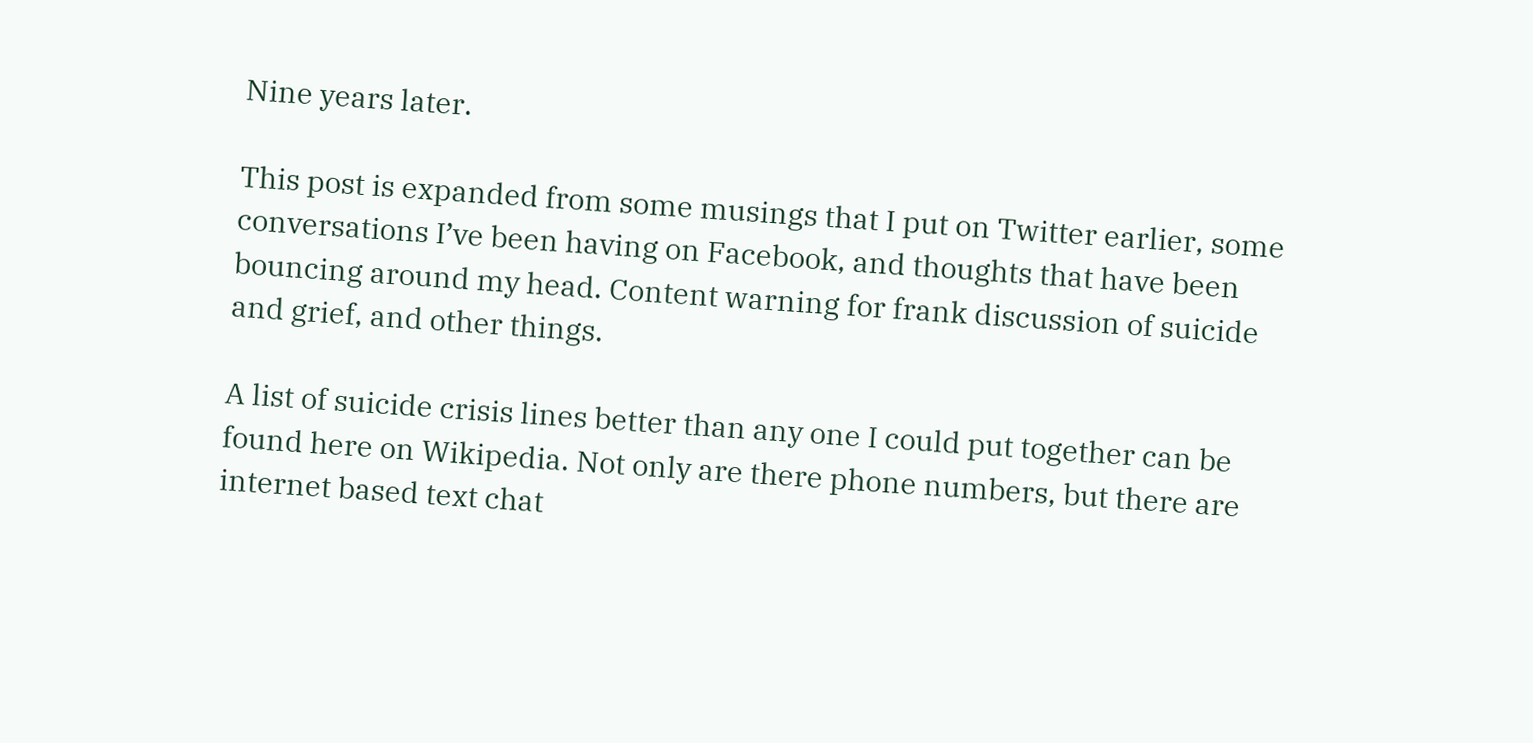Nine years later.

This post is expanded from some musings that I put on Twitter earlier, some conversations I’ve been having on Facebook, and thoughts that have been bouncing around my head. Content warning for frank discussion of suicide and grief, and other things.

A list of suicide crisis lines better than any one I could put together can be found here on Wikipedia. Not only are there phone numbers, but there are internet based text chat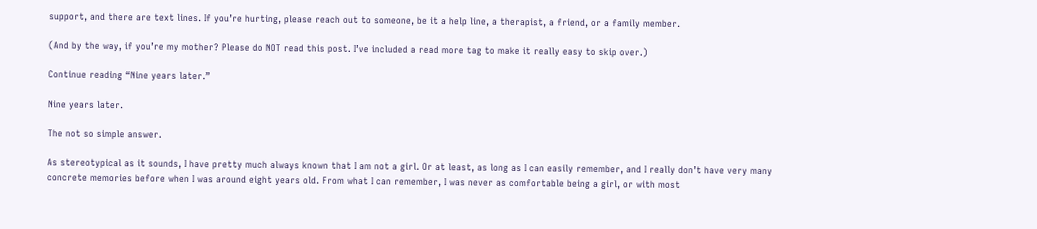support, and there are text lines. If you’re hurting, please reach out to someone, be it a help line, a therapist, a friend, or a family member.

(And by the way, if you’re my mother? Please do NOT read this post. I’ve included a read more tag to make it really easy to skip over.)

Continue reading “Nine years later.”

Nine years later.

The not so simple answer.

As stereotypical as it sounds, I have pretty much always known that I am not a girl. Or at least, as long as I can easily remember, and I really don’t have very many concrete memories before when I was around eight years old. From what I can remember, I was never as comfortable being a girl, or with most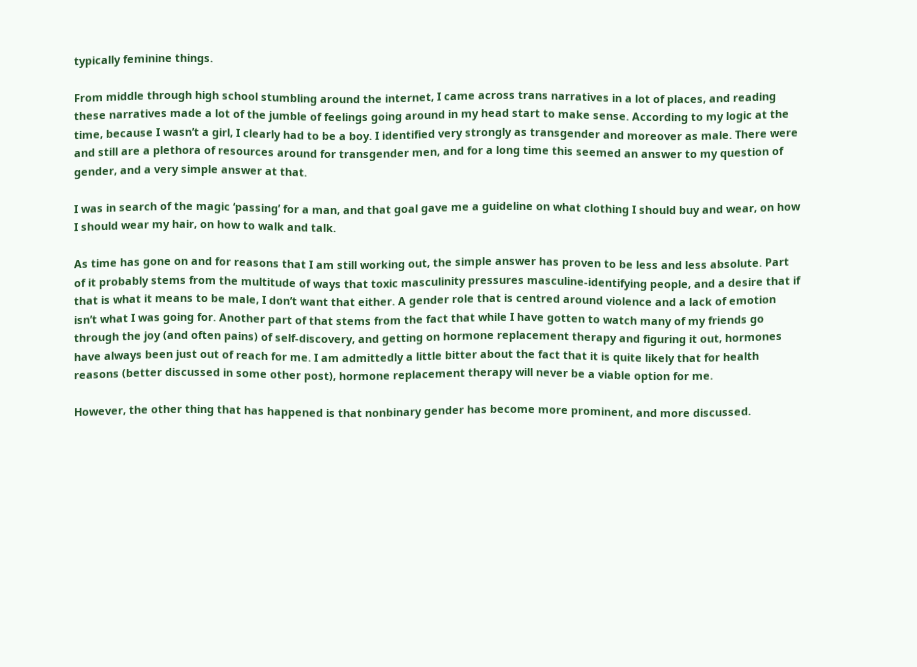typically feminine things.

From middle through high school stumbling around the internet, I came across trans narratives in a lot of places, and reading these narratives made a lot of the jumble of feelings going around in my head start to make sense. According to my logic at the time, because I wasn’t a girl, I clearly had to be a boy. I identified very strongly as transgender and moreover as male. There were and still are a plethora of resources around for transgender men, and for a long time this seemed an answer to my question of gender, and a very simple answer at that.

I was in search of the magic ‘passing’ for a man, and that goal gave me a guideline on what clothing I should buy and wear, on how I should wear my hair, on how to walk and talk.

As time has gone on and for reasons that I am still working out, the simple answer has proven to be less and less absolute. Part of it probably stems from the multitude of ways that toxic masculinity pressures masculine-identifying people, and a desire that if that is what it means to be male, I don’t want that either. A gender role that is centred around violence and a lack of emotion isn’t what I was going for. Another part of that stems from the fact that while I have gotten to watch many of my friends go through the joy (and often pains) of self-discovery, and getting on hormone replacement therapy and figuring it out, hormones have always been just out of reach for me. I am admittedly a little bitter about the fact that it is quite likely that for health reasons (better discussed in some other post), hormone replacement therapy will never be a viable option for me.

However, the other thing that has happened is that nonbinary gender has become more prominent, and more discussed.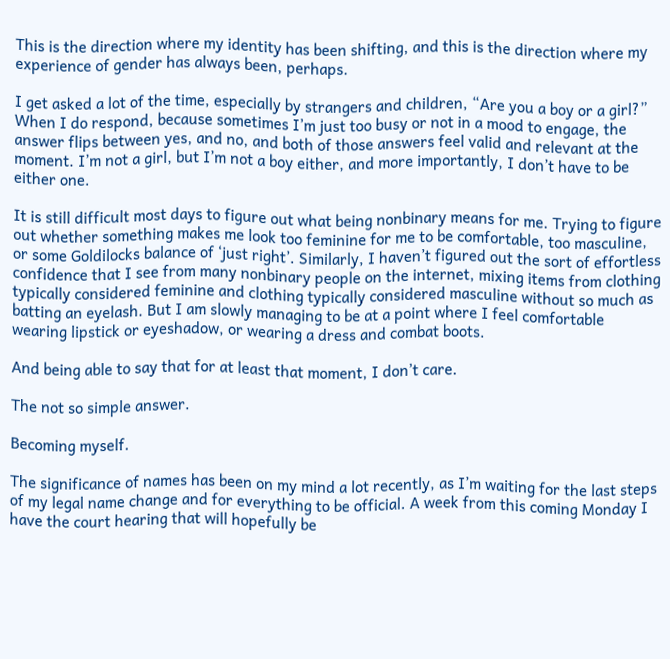This is the direction where my identity has been shifting, and this is the direction where my experience of gender has always been, perhaps.

I get asked a lot of the time, especially by strangers and children, “Are you a boy or a girl?” When I do respond, because sometimes I’m just too busy or not in a mood to engage, the answer flips between yes, and no, and both of those answers feel valid and relevant at the moment. I’m not a girl, but I’m not a boy either, and more importantly, I don’t have to be either one.

It is still difficult most days to figure out what being nonbinary means for me. Trying to figure out whether something makes me look too feminine for me to be comfortable, too masculine, or some Goldilocks balance of ‘just right’. Similarly, I haven’t figured out the sort of effortless confidence that I see from many nonbinary people on the internet, mixing items from clothing typically considered feminine and clothing typically considered masculine without so much as batting an eyelash. But I am slowly managing to be at a point where I feel comfortable wearing lipstick or eyeshadow, or wearing a dress and combat boots.

And being able to say that for at least that moment, I don’t care.

The not so simple answer.

Becoming myself.

The significance of names has been on my mind a lot recently, as I’m waiting for the last steps of my legal name change and for everything to be official. A week from this coming Monday I have the court hearing that will hopefully be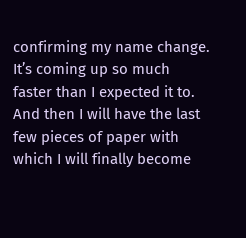confirming my name change. It’s coming up so much faster than I expected it to. And then I will have the last few pieces of paper with which I will finally become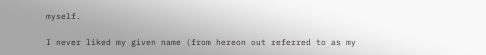myself.

I never liked my given name (from hereon out referred to as my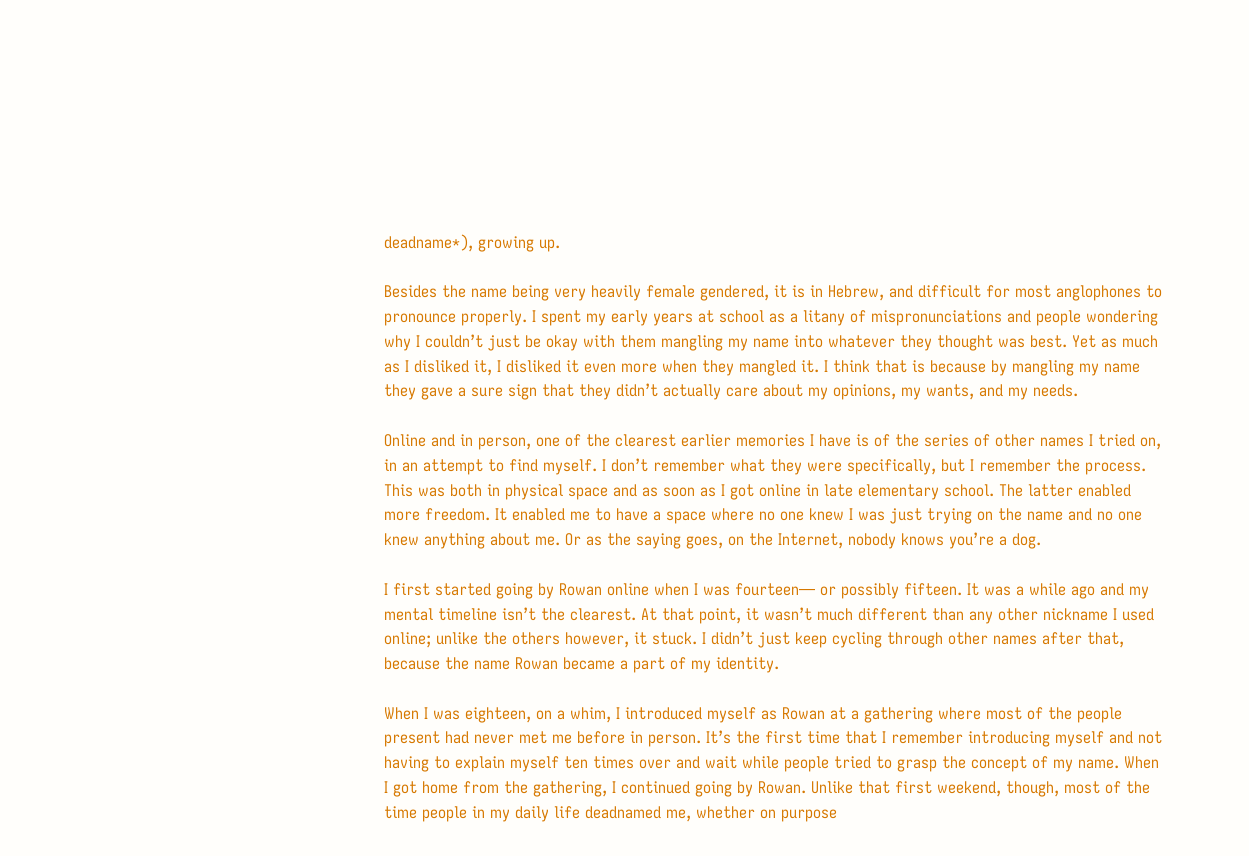deadname*), growing up.

Besides the name being very heavily female gendered, it is in Hebrew, and difficult for most anglophones to pronounce properly. I spent my early years at school as a litany of mispronunciations and people wondering why I couldn’t just be okay with them mangling my name into whatever they thought was best. Yet as much as I disliked it, I disliked it even more when they mangled it. I think that is because by mangling my name they gave a sure sign that they didn’t actually care about my opinions, my wants, and my needs.

Online and in person, one of the clearest earlier memories I have is of the series of other names I tried on, in an attempt to find myself. I don’t remember what they were specifically, but I remember the process. This was both in physical space and as soon as I got online in late elementary school. The latter enabled more freedom. It enabled me to have a space where no one knew I was just trying on the name and no one knew anything about me. Or as the saying goes, on the Internet, nobody knows you’re a dog.

I first started going by Rowan online when I was fourteen— or possibly fifteen. It was a while ago and my mental timeline isn’t the clearest. At that point, it wasn’t much different than any other nickname I used online; unlike the others however, it stuck. I didn’t just keep cycling through other names after that, because the name Rowan became a part of my identity.

When I was eighteen, on a whim, I introduced myself as Rowan at a gathering where most of the people present had never met me before in person. It’s the first time that I remember introducing myself and not having to explain myself ten times over and wait while people tried to grasp the concept of my name. When I got home from the gathering, I continued going by Rowan. Unlike that first weekend, though, most of the time people in my daily life deadnamed me, whether on purpose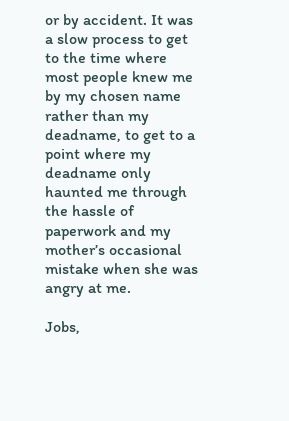or by accident. It was a slow process to get to the time where most people knew me by my chosen name rather than my deadname, to get to a point where my deadname only haunted me through the hassle of paperwork and my mother’s occasional mistake when she was angry at me.

Jobs,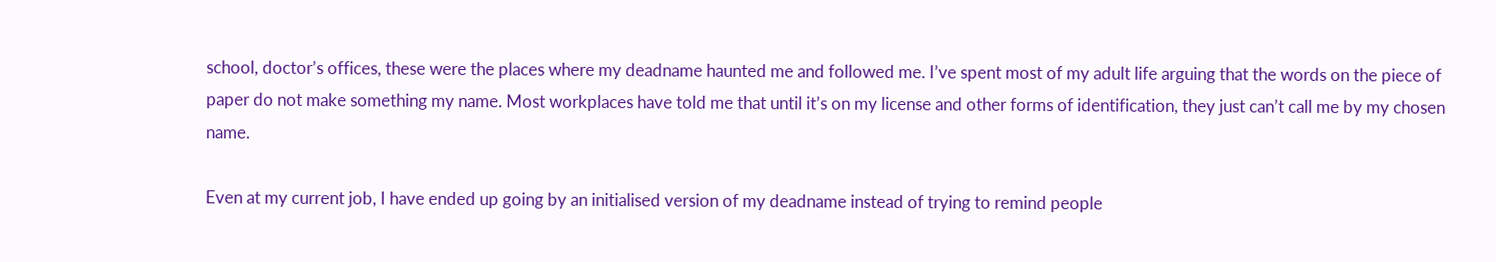school, doctor’s offices, these were the places where my deadname haunted me and followed me. I’ve spent most of my adult life arguing that the words on the piece of paper do not make something my name. Most workplaces have told me that until it’s on my license and other forms of identification, they just can’t call me by my chosen name.

Even at my current job, I have ended up going by an initialised version of my deadname instead of trying to remind people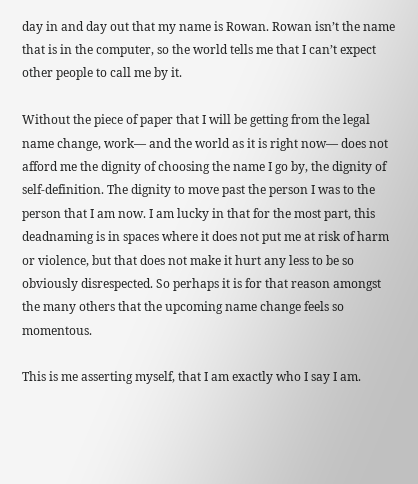day in and day out that my name is Rowan. Rowan isn’t the name that is in the computer, so the world tells me that I can’t expect other people to call me by it.

Without the piece of paper that I will be getting from the legal name change, work— and the world as it is right now— does not afford me the dignity of choosing the name I go by, the dignity of self-definition. The dignity to move past the person I was to the person that I am now. I am lucky in that for the most part, this deadnaming is in spaces where it does not put me at risk of harm or violence, but that does not make it hurt any less to be so obviously disrespected. So perhaps it is for that reason amongst the many others that the upcoming name change feels so momentous.

This is me asserting myself, that I am exactly who I say I am.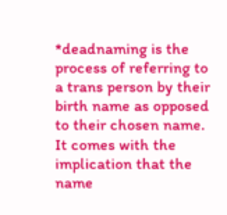*deadnaming is the process of referring to a trans person by their birth name as opposed to their chosen name. It comes with the implication that the name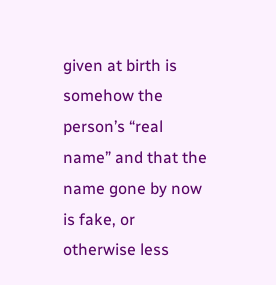given at birth is somehow the person’s “real name” and that the name gone by now is fake, or otherwise less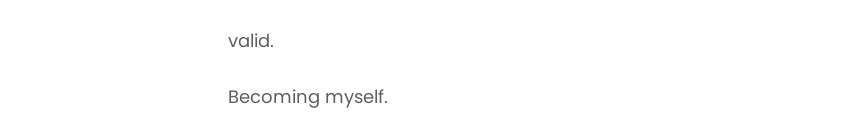valid.

Becoming myself.